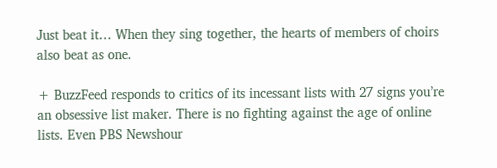Just beat it… When they sing together, the hearts of members of choirs also beat as one.

+ BuzzFeed responds to critics of its incessant lists with 27 signs you’re an obsessive list maker. There is no fighting against the age of online lists. Even PBS Newshour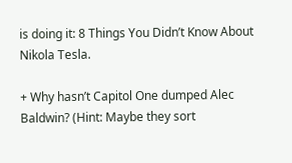is doing it: 8 Things You Didn’t Know About Nikola Tesla.

+ Why hasn’t Capitol One dumped Alec Baldwin? (Hint: Maybe they sort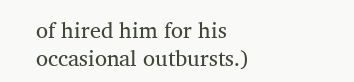of hired him for his occasional outbursts.)